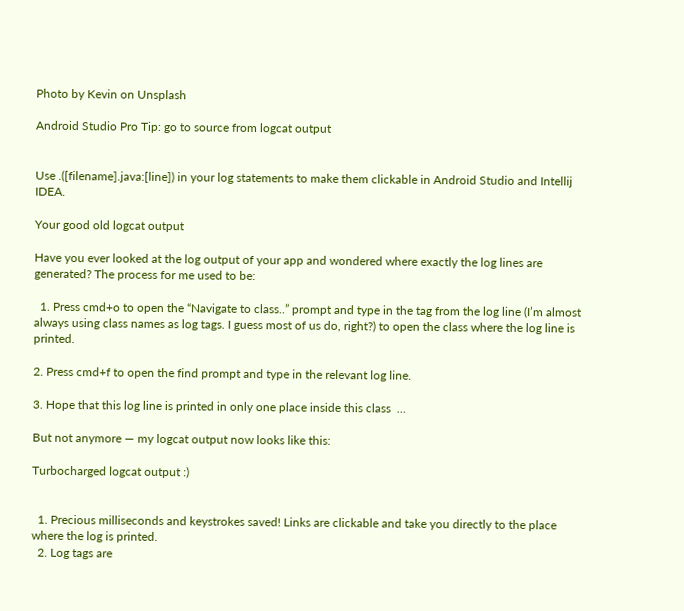Photo by Kevin on Unsplash

Android Studio Pro Tip: go to source from logcat output


Use .([filename].java:[line]) in your log statements to make them clickable in Android Studio and Intellij IDEA.

Your good old logcat output

Have you ever looked at the log output of your app and wondered where exactly the log lines are generated? The process for me used to be:

  1. Press cmd+o to open the “Navigate to class..” prompt and type in the tag from the log line (I’m almost always using class names as log tags. I guess most of us do, right?) to open the class where the log line is printed.

2. Press cmd+f to open the find prompt and type in the relevant log line.

3. Hope that this log line is printed in only one place inside this class  …

But not anymore — my logcat output now looks like this:

Turbocharged logcat output :)


  1. Precious milliseconds and keystrokes saved! Links are clickable and take you directly to the place where the log is printed.
  2. Log tags are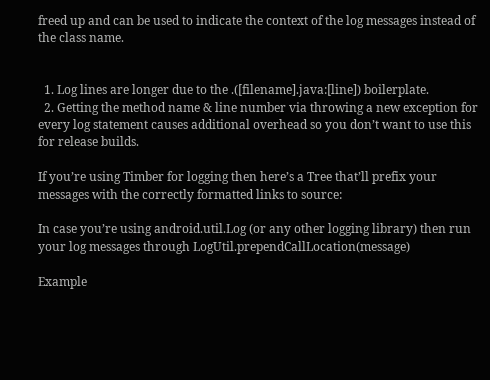freed up and can be used to indicate the context of the log messages instead of the class name.


  1. Log lines are longer due to the .([filename].java:[line]) boilerplate.
  2. Getting the method name & line number via throwing a new exception for every log statement causes additional overhead so you don’t want to use this for release builds.

If you’re using Timber for logging then here’s a Tree that’ll prefix your messages with the correctly formatted links to source:

In case you’re using android.util.Log (or any other logging library) then run your log messages through LogUtil.prependCallLocation(message)

Example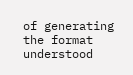of generating the format understood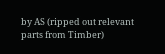by AS (ripped out relevant parts from Timber)